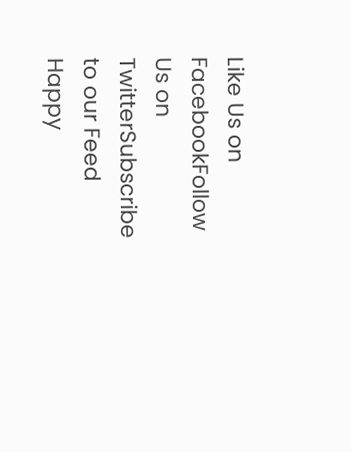Like Us on FacebookFollow Us on TwitterSubscribe to our Feed
Happy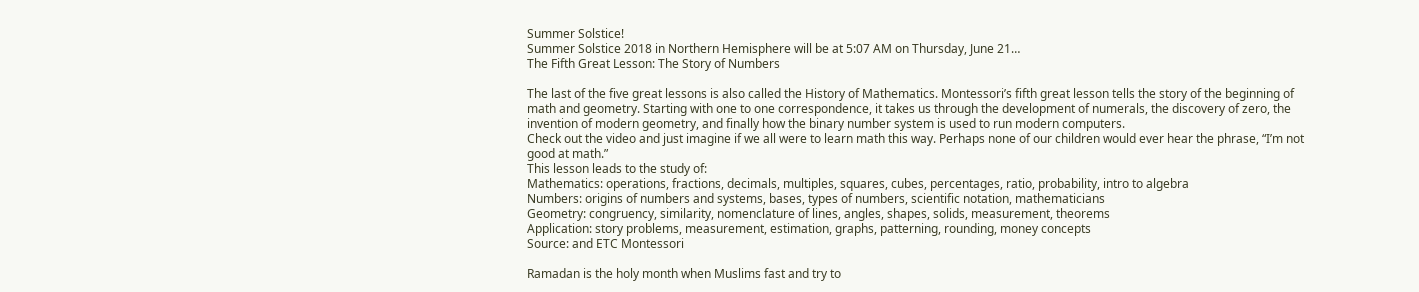Summer Solstice!
Summer Solstice 2018 in Northern Hemisphere will be at 5:07 AM on Thursday, June 21…
The Fifth Great Lesson: The Story of Numbers

The last of the five great lessons is also called the History of Mathematics. Montessori’s fifth great lesson tells the story of the beginning of math and geometry. Starting with one to one correspondence, it takes us through the development of numerals, the discovery of zero, the invention of modern geometry, and finally how the binary number system is used to run modern computers.
Check out the video and just imagine if we all were to learn math this way. Perhaps none of our children would ever hear the phrase, “I’m not good at math.”
This lesson leads to the study of:
Mathematics: operations, fractions, decimals, multiples, squares, cubes, percentages, ratio, probability, intro to algebra
Numbers: origins of numbers and systems, bases, types of numbers, scientific notation, mathematicians
Geometry: congruency, similarity, nomenclature of lines, angles, shapes, solids, measurement, theorems
Application: story problems, measurement, estimation, graphs, patterning, rounding, money concepts
Source: and ETC Montessori

Ramadan is the holy month when Muslims fast and try to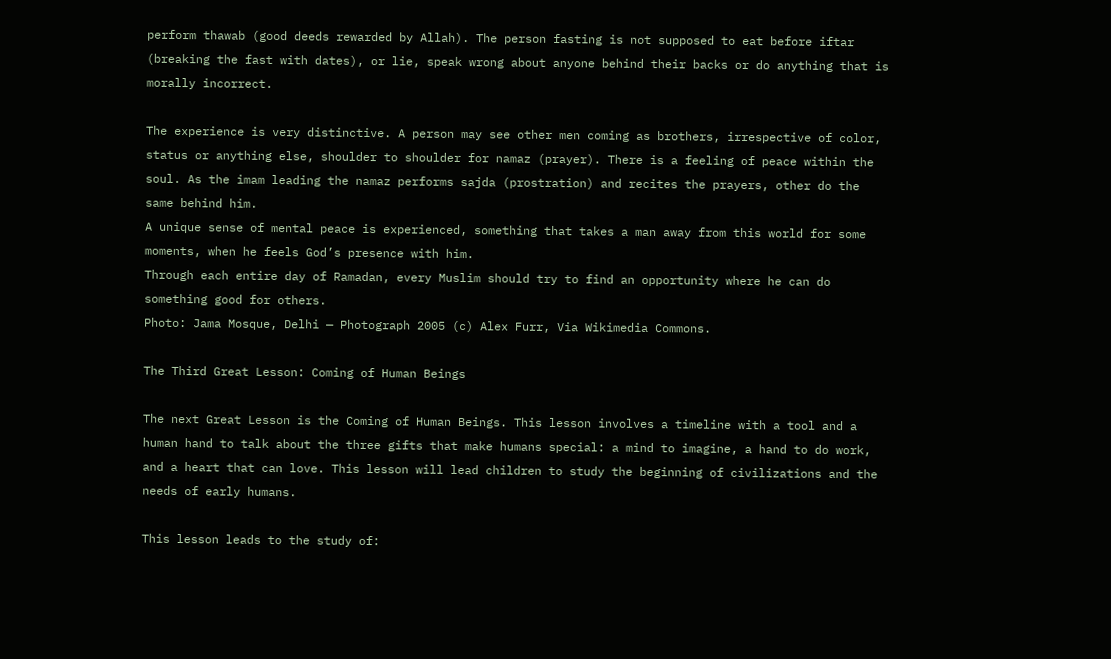perform thawab (good deeds rewarded by Allah). The person fasting is not supposed to eat before iftar (breaking the fast with dates), or lie, speak wrong about anyone behind their backs or do anything that is morally incorrect.

The experience is very distinctive. A person may see other men coming as brothers, irrespective of color, status or anything else, shoulder to shoulder for namaz (prayer). There is a feeling of peace within the soul. As the imam leading the namaz performs sajda (prostration) and recites the prayers, other do the same behind him.
A unique sense of mental peace is experienced, something that takes a man away from this world for some moments, when he feels God’s presence with him.
Through each entire day of Ramadan, every Muslim should try to find an opportunity where he can do something good for others.
Photo: Jama Mosque, Delhi — Photograph 2005 (c) Alex Furr, Via Wikimedia Commons.

The Third Great Lesson: Coming of Human Beings

The next Great Lesson is the Coming of Human Beings. This lesson involves a timeline with a tool and a human hand to talk about the three gifts that make humans special: a mind to imagine, a hand to do work, and a heart that can love. This lesson will lead children to study the beginning of civilizations and the needs of early humans.

This lesson leads to the study of: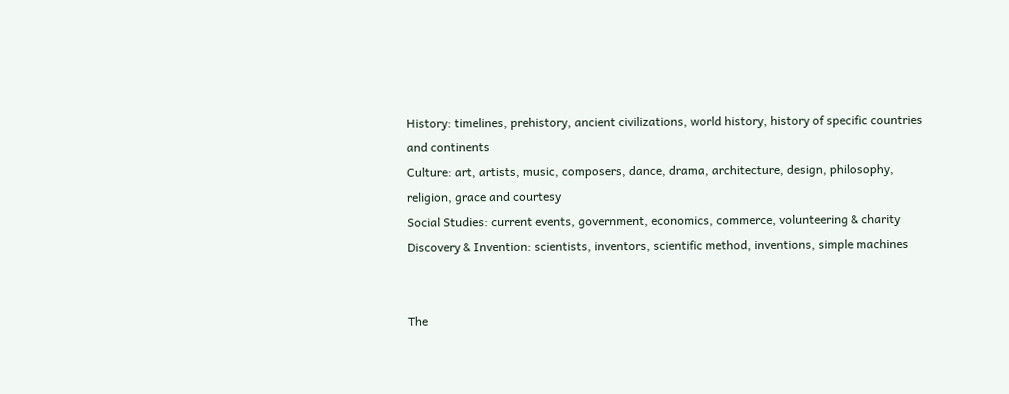History: timelines, prehistory, ancient civilizations, world history, history of specific countries and continents
Culture: art, artists, music, composers, dance, drama, architecture, design, philosophy, religion, grace and courtesy
Social Studies: current events, government, economics, commerce, volunteering & charity
Discovery & Invention: scientists, inventors, scientific method, inventions, simple machines


The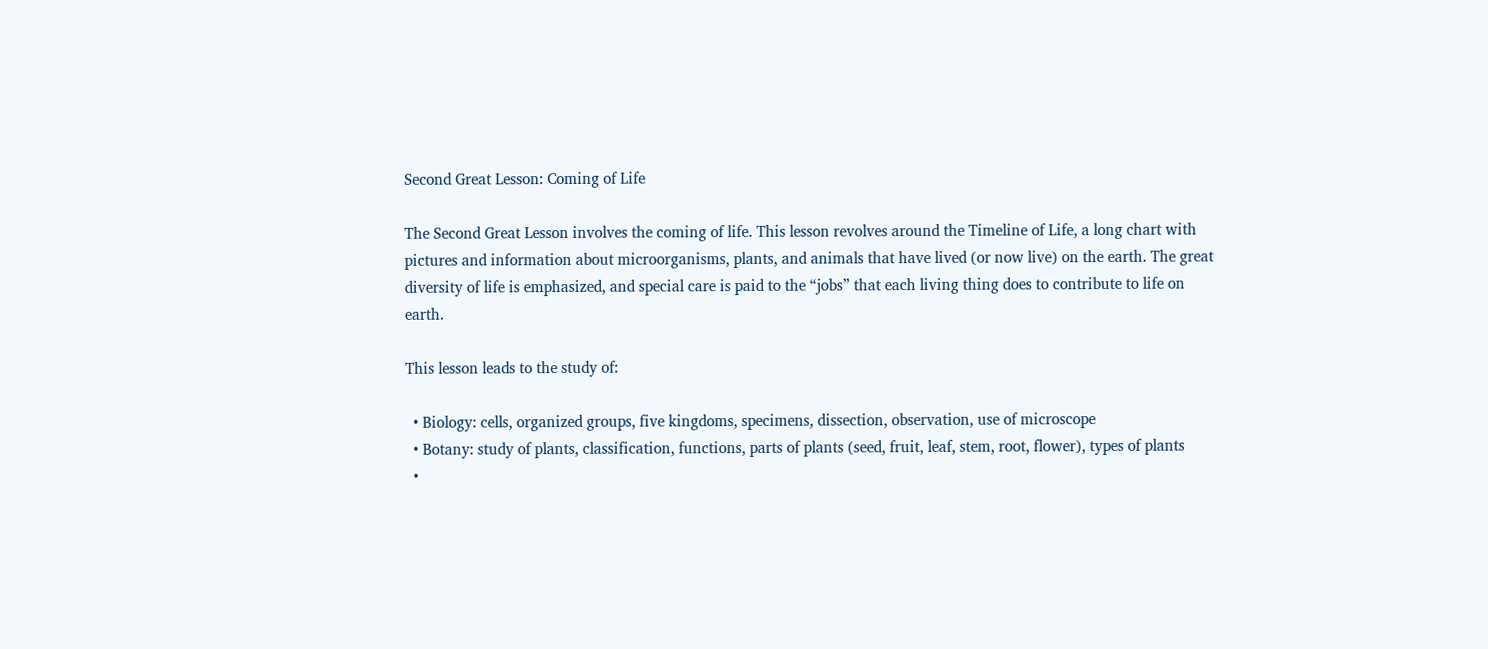Second Great Lesson: Coming of Life

The Second Great Lesson involves the coming of life. This lesson revolves around the Timeline of Life, a long chart with pictures and information about microorganisms, plants, and animals that have lived (or now live) on the earth. The great diversity of life is emphasized, and special care is paid to the “jobs” that each living thing does to contribute to life on earth.

This lesson leads to the study of:

  • Biology: cells, organized groups, five kingdoms, specimens, dissection, observation, use of microscope
  • Botany: study of plants, classification, functions, parts of plants (seed, fruit, leaf, stem, root, flower), types of plants
  •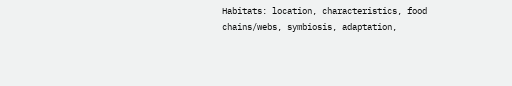Habitats: location, characteristics, food chains/webs, symbiosis, adaptation,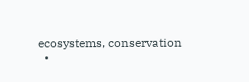ecosystems, conservation
  •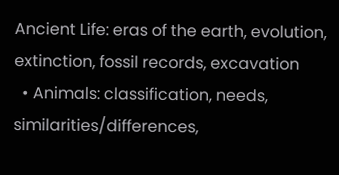Ancient Life: eras of the earth, evolution, extinction, fossil records, excavation
  • Animals: classification, needs, similarities/differences,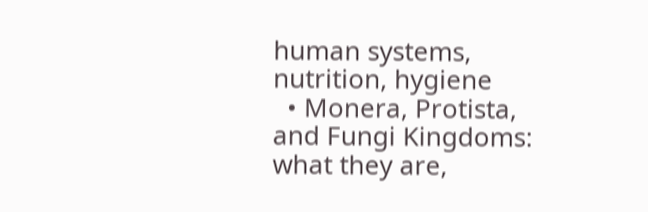human systems, nutrition, hygiene
  • Monera, Protista, and Fungi Kingdoms: what they are,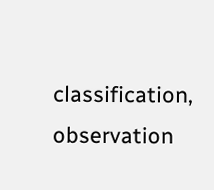classification, observation